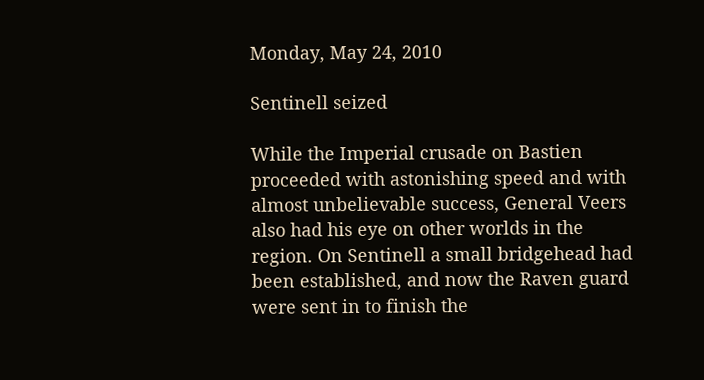Monday, May 24, 2010

Sentinell seized

While the Imperial crusade on Bastien proceeded with astonishing speed and with almost unbelievable success, General Veers also had his eye on other worlds in the region. On Sentinell a small bridgehead had been established, and now the Raven guard were sent in to finish the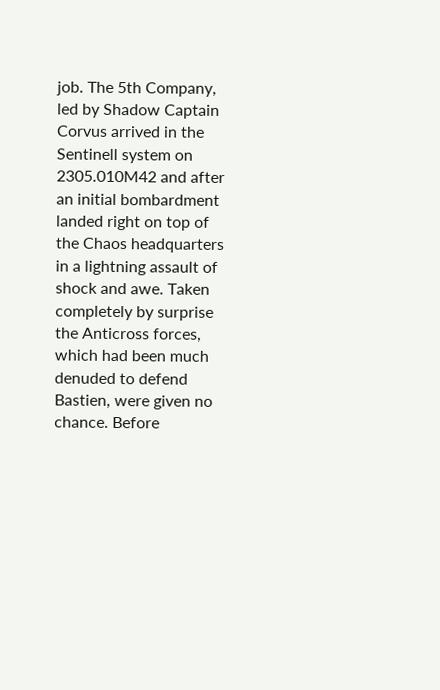job. The 5th Company, led by Shadow Captain Corvus arrived in the Sentinell system on 2305.010M42 and after an initial bombardment landed right on top of the Chaos headquarters in a lightning assault of shock and awe. Taken completely by surprise the Anticross forces, which had been much denuded to defend Bastien, were given no chance. Before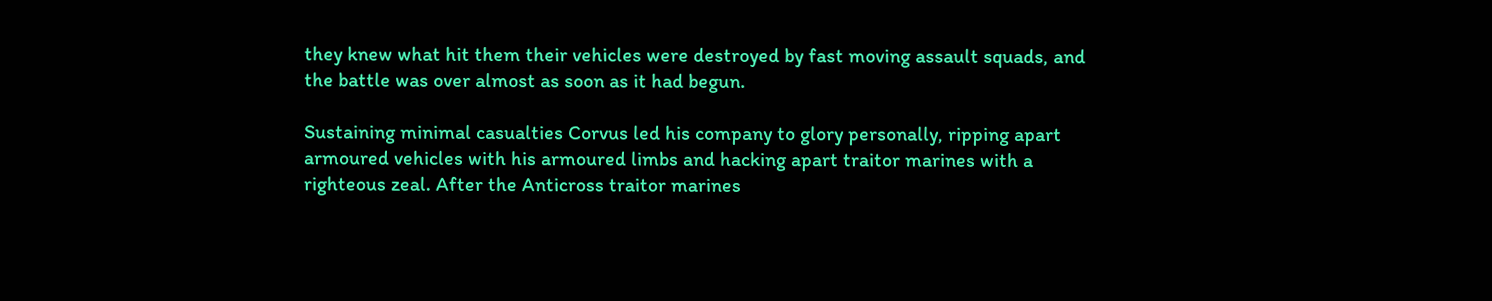they knew what hit them their vehicles were destroyed by fast moving assault squads, and the battle was over almost as soon as it had begun.

Sustaining minimal casualties Corvus led his company to glory personally, ripping apart armoured vehicles with his armoured limbs and hacking apart traitor marines with a righteous zeal. After the Anticross traitor marines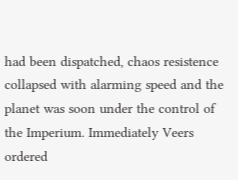had been dispatched, chaos resistence collapsed with alarming speed and the planet was soon under the control of the Imperium. Immediately Veers ordered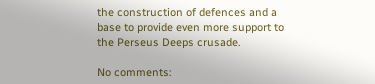the construction of defences and a base to provide even more support to the Perseus Deeps crusade.

No comments: